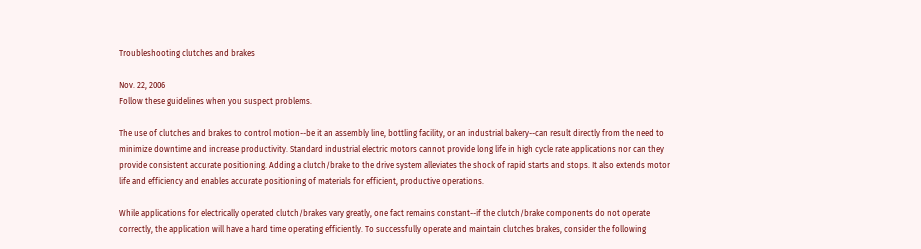Troubleshooting clutches and brakes

Nov. 22, 2006
Follow these guidelines when you suspect problems.

The use of clutches and brakes to control motion--be it an assembly line, bottling facility, or an industrial bakery--can result directly from the need to minimize downtime and increase productivity. Standard industrial electric motors cannot provide long life in high cycle rate applications nor can they provide consistent accurate positioning. Adding a clutch/brake to the drive system alleviates the shock of rapid starts and stops. It also extends motor life and efficiency and enables accurate positioning of materials for efficient, productive operations.

While applications for electrically operated clutch/brakes vary greatly, one fact remains constant--if the clutch/brake components do not operate correctly, the application will have a hard time operating efficiently. To successfully operate and maintain clutches brakes, consider the following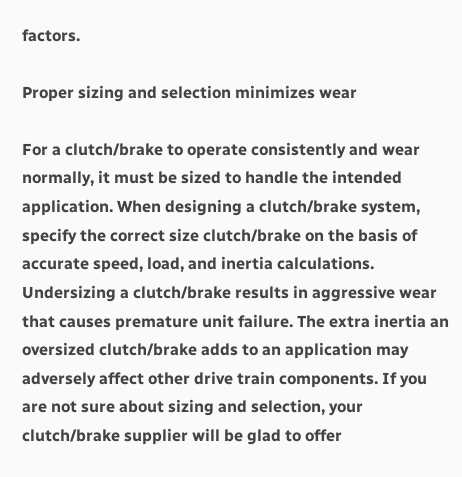factors.

Proper sizing and selection minimizes wear

For a clutch/brake to operate consistently and wear normally, it must be sized to handle the intended application. When designing a clutch/brake system, specify the correct size clutch/brake on the basis of accurate speed, load, and inertia calculations. Undersizing a clutch/brake results in aggressive wear that causes premature unit failure. The extra inertia an oversized clutch/brake adds to an application may adversely affect other drive train components. If you are not sure about sizing and selection, your clutch/brake supplier will be glad to offer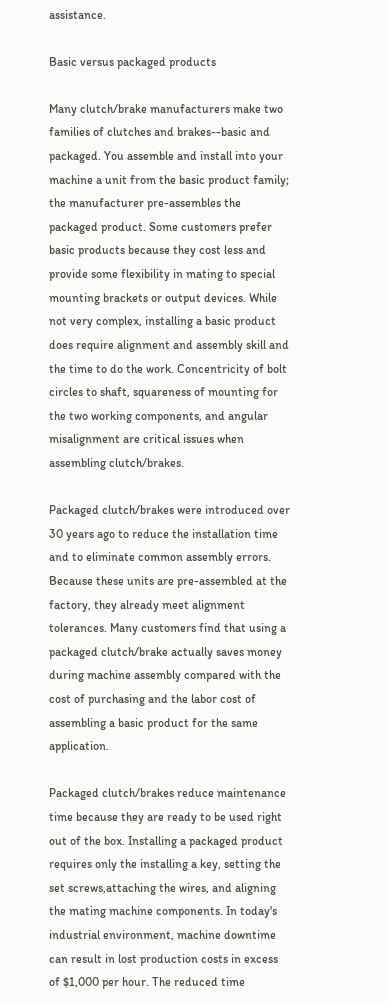assistance.

Basic versus packaged products

Many clutch/brake manufacturers make two families of clutches and brakes--basic and packaged. You assemble and install into your machine a unit from the basic product family; the manufacturer pre-assembles the packaged product. Some customers prefer basic products because they cost less and provide some flexibility in mating to special mounting brackets or output devices. While not very complex, installing a basic product does require alignment and assembly skill and the time to do the work. Concentricity of bolt circles to shaft, squareness of mounting for the two working components, and angular misalignment are critical issues when assembling clutch/brakes.

Packaged clutch/brakes were introduced over 30 years ago to reduce the installation time and to eliminate common assembly errors. Because these units are pre-assembled at the factory, they already meet alignment tolerances. Many customers find that using a packaged clutch/brake actually saves money during machine assembly compared with the cost of purchasing and the labor cost of assembling a basic product for the same application.

Packaged clutch/brakes reduce maintenance time because they are ready to be used right out of the box. Installing a packaged product requires only the installing a key, setting the set screws,attaching the wires, and aligning the mating machine components. In today's industrial environment, machine downtime can result in lost production costs in excess of $1,000 per hour. The reduced time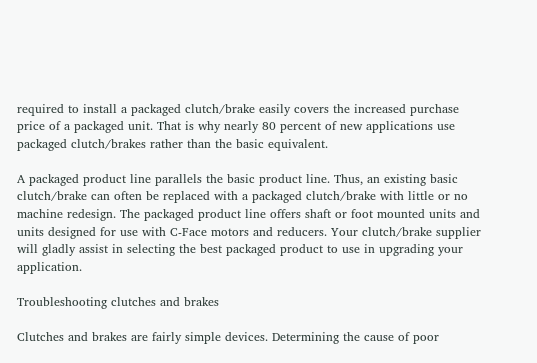required to install a packaged clutch/brake easily covers the increased purchase price of a packaged unit. That is why nearly 80 percent of new applications use packaged clutch/brakes rather than the basic equivalent.

A packaged product line parallels the basic product line. Thus, an existing basic clutch/brake can often be replaced with a packaged clutch/brake with little or no machine redesign. The packaged product line offers shaft or foot mounted units and units designed for use with C-Face motors and reducers. Your clutch/brake supplier will gladly assist in selecting the best packaged product to use in upgrading your application.

Troubleshooting clutches and brakes

Clutches and brakes are fairly simple devices. Determining the cause of poor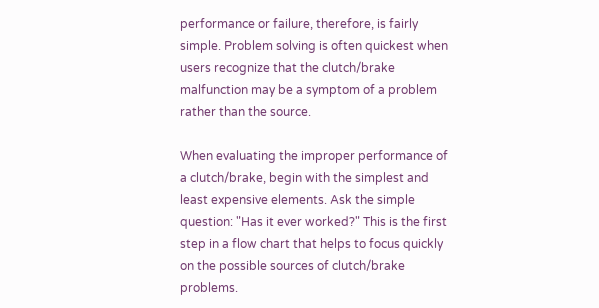performance or failure, therefore, is fairly simple. Problem solving is often quickest when users recognize that the clutch/brake malfunction may be a symptom of a problem rather than the source.

When evaluating the improper performance of a clutch/brake, begin with the simplest and least expensive elements. Ask the simple question: "Has it ever worked?" This is the first step in a flow chart that helps to focus quickly on the possible sources of clutch/brake problems.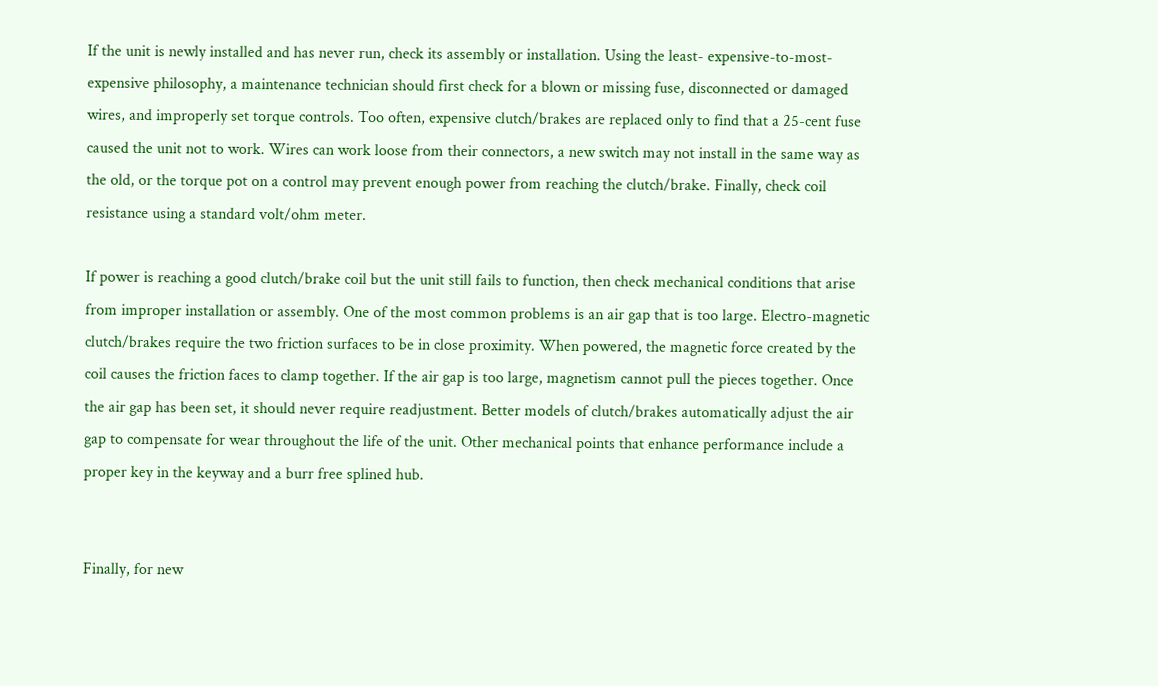If the unit is newly installed and has never run, check its assembly or installation. Using the least- expensive-to-most-expensive philosophy, a maintenance technician should first check for a blown or missing fuse, disconnected or damaged wires, and improperly set torque controls. Too often, expensive clutch/brakes are replaced only to find that a 25-cent fuse caused the unit not to work. Wires can work loose from their connectors, a new switch may not install in the same way as the old, or the torque pot on a control may prevent enough power from reaching the clutch/brake. Finally, check coil resistance using a standard volt/ohm meter.

If power is reaching a good clutch/brake coil but the unit still fails to function, then check mechanical conditions that arise from improper installation or assembly. One of the most common problems is an air gap that is too large. Electro-magnetic clutch/brakes require the two friction surfaces to be in close proximity. When powered, the magnetic force created by the coil causes the friction faces to clamp together. If the air gap is too large, magnetism cannot pull the pieces together. Once the air gap has been set, it should never require readjustment. Better models of clutch/brakes automatically adjust the air gap to compensate for wear throughout the life of the unit. Other mechanical points that enhance performance include a proper key in the keyway and a burr free splined hub.


Finally, for new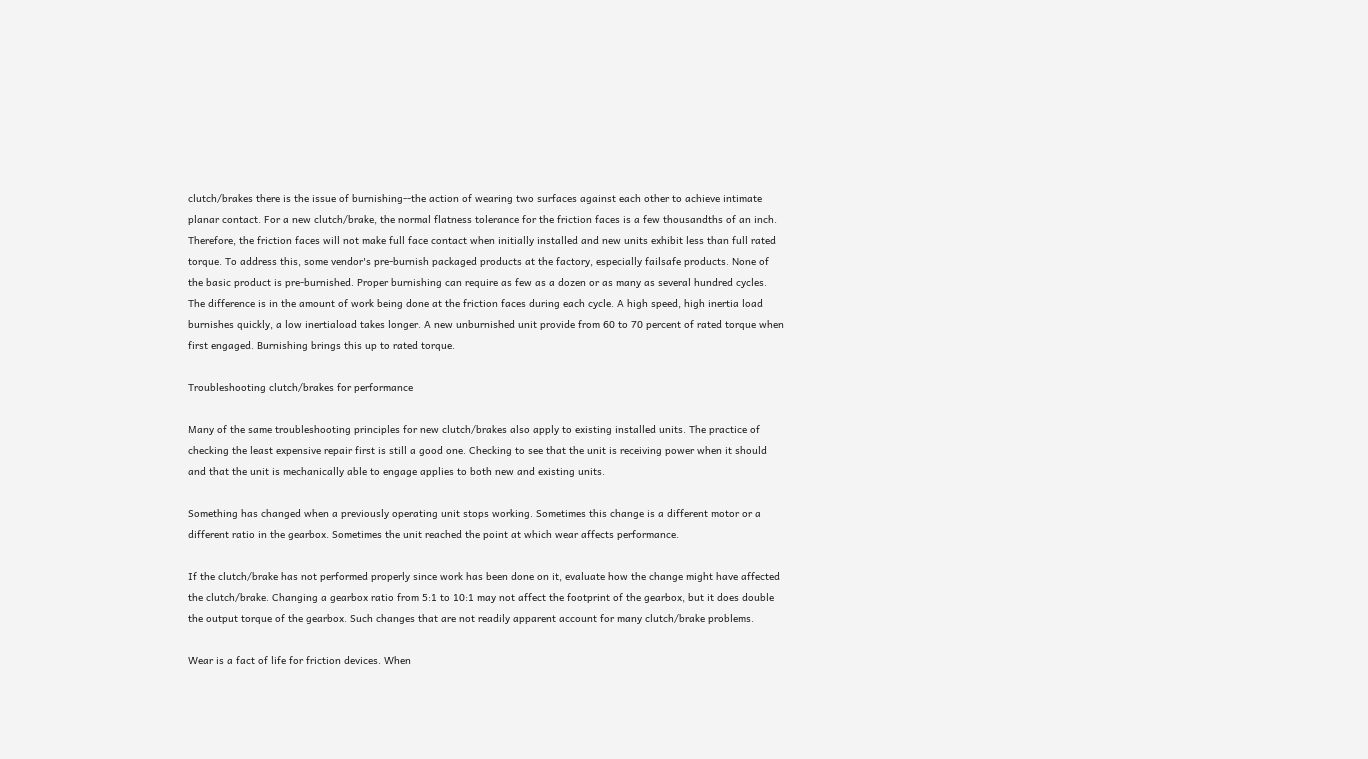clutch/brakes there is the issue of burnishing--the action of wearing two surfaces against each other to achieve intimate planar contact. For a new clutch/brake, the normal flatness tolerance for the friction faces is a few thousandths of an inch. Therefore, the friction faces will not make full face contact when initially installed and new units exhibit less than full rated torque. To address this, some vendor's pre-burnish packaged products at the factory, especially failsafe products. None of the basic product is pre-burnished. Proper burnishing can require as few as a dozen or as many as several hundred cycles. The difference is in the amount of work being done at the friction faces during each cycle. A high speed, high inertia load burnishes quickly, a low inertiaload takes longer. A new unburnished unit provide from 60 to 70 percent of rated torque when first engaged. Burnishing brings this up to rated torque.

Troubleshooting clutch/brakes for performance

Many of the same troubleshooting principles for new clutch/brakes also apply to existing installed units. The practice of checking the least expensive repair first is still a good one. Checking to see that the unit is receiving power when it should and that the unit is mechanically able to engage applies to both new and existing units.

Something has changed when a previously operating unit stops working. Sometimes this change is a different motor or a different ratio in the gearbox. Sometimes the unit reached the point at which wear affects performance.

If the clutch/brake has not performed properly since work has been done on it, evaluate how the change might have affected the clutch/brake. Changing a gearbox ratio from 5:1 to 10:1 may not affect the footprint of the gearbox, but it does double the output torque of the gearbox. Such changes that are not readily apparent account for many clutch/brake problems.

Wear is a fact of life for friction devices. When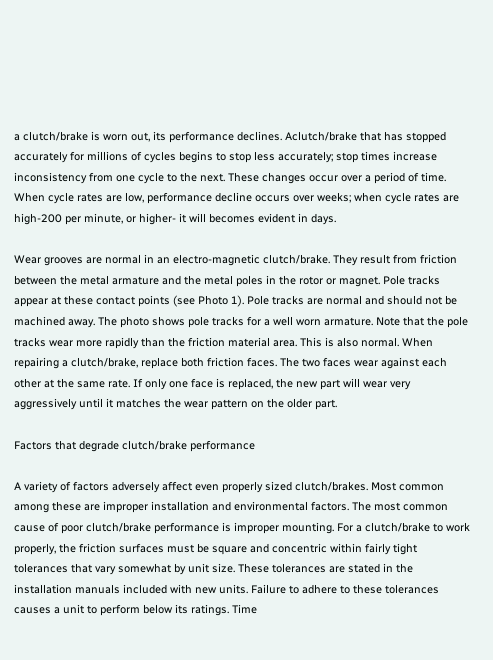a clutch/brake is worn out, its performance declines. Aclutch/brake that has stopped accurately for millions of cycles begins to stop less accurately; stop times increase inconsistency from one cycle to the next. These changes occur over a period of time. When cycle rates are low, performance decline occurs over weeks; when cycle rates are high-200 per minute, or higher- it will becomes evident in days.

Wear grooves are normal in an electro-magnetic clutch/brake. They result from friction between the metal armature and the metal poles in the rotor or magnet. Pole tracks appear at these contact points (see Photo 1). Pole tracks are normal and should not be machined away. The photo shows pole tracks for a well worn armature. Note that the pole tracks wear more rapidly than the friction material area. This is also normal. When repairing a clutch/brake, replace both friction faces. The two faces wear against each other at the same rate. If only one face is replaced, the new part will wear very aggressively until it matches the wear pattern on the older part.

Factors that degrade clutch/brake performance

A variety of factors adversely affect even properly sized clutch/brakes. Most common among these are improper installation and environmental factors. The most common cause of poor clutch/brake performance is improper mounting. For a clutch/brake to work properly, the friction surfaces must be square and concentric within fairly tight tolerances that vary somewhat by unit size. These tolerances are stated in the installation manuals included with new units. Failure to adhere to these tolerances causes a unit to perform below its ratings. Time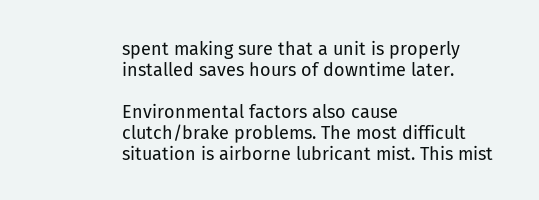spent making sure that a unit is properly installed saves hours of downtime later.

Environmental factors also cause clutch/brake problems. The most difficult situation is airborne lubricant mist. This mist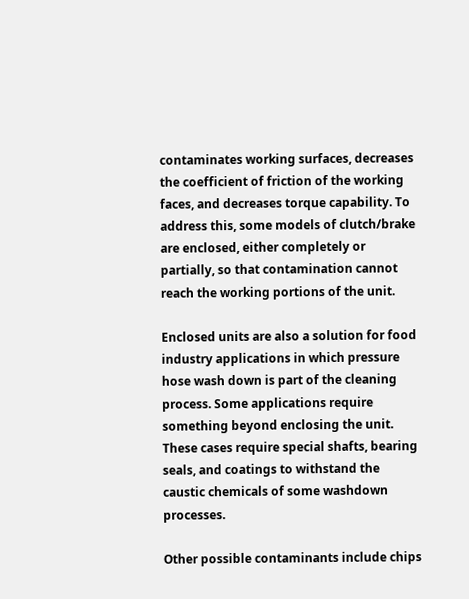contaminates working surfaces, decreases the coefficient of friction of the working faces, and decreases torque capability. To address this, some models of clutch/brake are enclosed, either completely or partially, so that contamination cannot reach the working portions of the unit.

Enclosed units are also a solution for food industry applications in which pressure hose wash down is part of the cleaning process. Some applications require something beyond enclosing the unit. These cases require special shafts, bearing seals, and coatings to withstand the caustic chemicals of some washdown processes.

Other possible contaminants include chips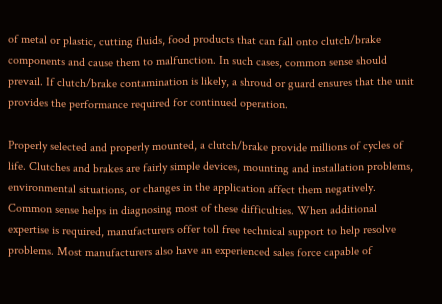of metal or plastic, cutting fluids, food products that can fall onto clutch/brake components and cause them to malfunction. In such cases, common sense should prevail. If clutch/brake contamination is likely, a shroud or guard ensures that the unit provides the performance required for continued operation.

Properly selected and properly mounted, a clutch/brake provide millions of cycles of life. Clutches and brakes are fairly simple devices, mounting and installation problems, environmental situations, or changes in the application affect them negatively. Common sense helps in diagnosing most of these difficulties. When additional expertise is required, manufacturers offer toll free technical support to help resolve problems. Most manufacturers also have an experienced sales force capable of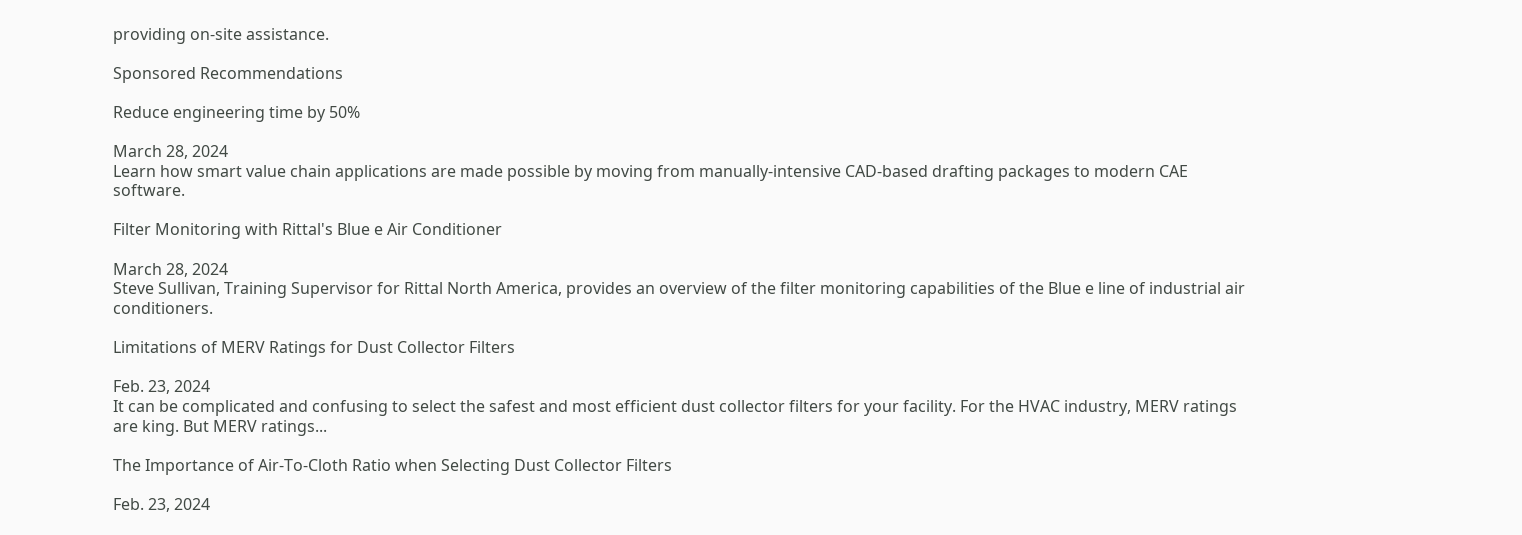providing on-site assistance.

Sponsored Recommendations

Reduce engineering time by 50%

March 28, 2024
Learn how smart value chain applications are made possible by moving from manually-intensive CAD-based drafting packages to modern CAE software.

Filter Monitoring with Rittal's Blue e Air Conditioner

March 28, 2024
Steve Sullivan, Training Supervisor for Rittal North America, provides an overview of the filter monitoring capabilities of the Blue e line of industrial air conditioners.

Limitations of MERV Ratings for Dust Collector Filters

Feb. 23, 2024
It can be complicated and confusing to select the safest and most efficient dust collector filters for your facility. For the HVAC industry, MERV ratings are king. But MERV ratings...

The Importance of Air-To-Cloth Ratio when Selecting Dust Collector Filters

Feb. 23, 2024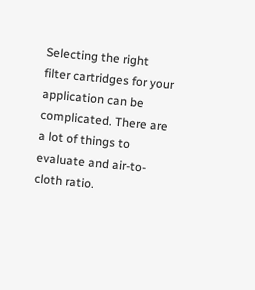Selecting the right filter cartridges for your application can be complicated. There are a lot of things to evaluate and air-to-cloth ratio.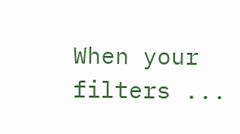When your filters ...